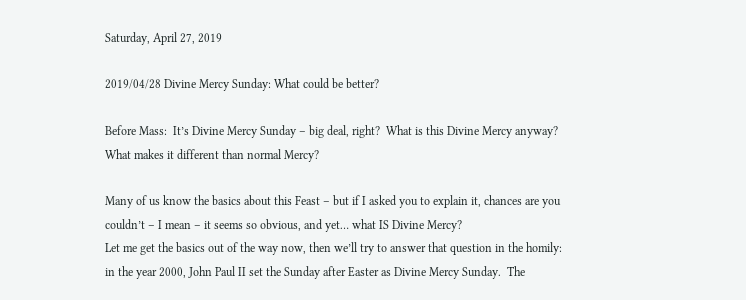Saturday, April 27, 2019

2019/04/28 Divine Mercy Sunday: What could be better?

Before Mass:  It’s Divine Mercy Sunday – big deal, right?  What is this Divine Mercy anyway?  What makes it different than normal Mercy?

Many of us know the basics about this Feast – but if I asked you to explain it, chances are you couldn’t – I mean – it seems so obvious, and yet… what IS Divine Mercy?
Let me get the basics out of the way now, then we’ll try to answer that question in the homily:  in the year 2000, John Paul II set the Sunday after Easter as Divine Mercy Sunday.  The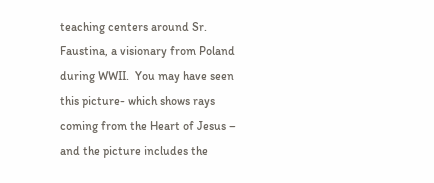teaching centers around Sr. Faustina, a visionary from Poland during WWII.  You may have seen this picture- which shows rays coming from the Heart of Jesus – and the picture includes the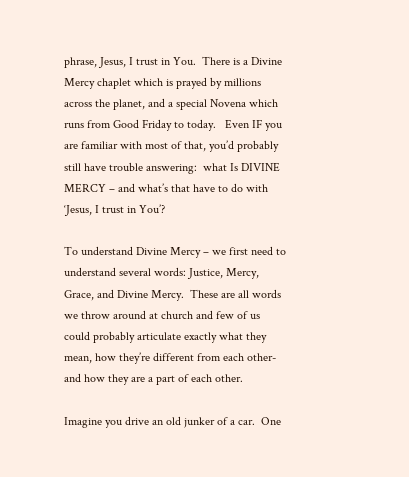phrase, Jesus, I trust in You.  There is a Divine Mercy chaplet which is prayed by millions across the planet, and a special Novena which runs from Good Friday to today.   Even IF you are familiar with most of that, you’d probably still have trouble answering:  what Is DIVINE MERCY – and what’s that have to do with ‘Jesus, I trust in You’?

To understand Divine Mercy – we first need to understand several words: Justice, Mercy, Grace, and Divine Mercy.  These are all words we throw around at church and few of us could probably articulate exactly what they mean, how they’re different from each other- and how they are a part of each other.

Imagine you drive an old junker of a car.  One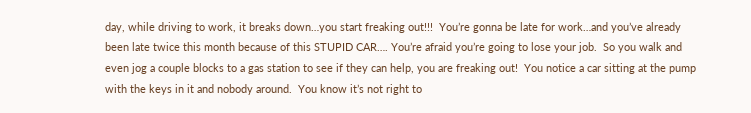day, while driving to work, it breaks down…you start freaking out!!!  You’re gonna be late for work…and you’ve already been late twice this month because of this STUPID CAR…. You’re afraid you’re going to lose your job.  So you walk and even jog a couple blocks to a gas station to see if they can help, you are freaking out!  You notice a car sitting at the pump with the keys in it and nobody around.  You know it’s not right to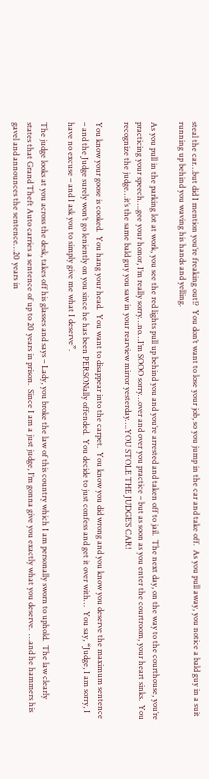steal the car…but did I mention you’re freaking out!?  You don’t want to lose your job, so you jump in the car and take off.  As you pull away, you notice a bald guy in a suit running up behind you waving his hands and yelling.

As you pull in the parking lot at work, you see the red lights pull up behind you and you’re arrested and taken off to jail.  The next day, on the way to the courthouse, you’re practicing your speech….gee your honor, I’m really sorry…no…I’m SOOO sorry…over and over you practice – but as soon as you enter the courtroom, your heart sinks.  You recognize the judge…it’s the same bald guy you saw in your rearview mirror yesterday….YOU STOLE THE JUDGE’S CAR!

You know your goose is cooked.  You hang your head.  You want to disappear into the carpet.  You know you did wrong and you know you deserve the maximum sentence – and the Judge surely won’t go leniently on you since he has been PERSONally offended.  You decide to just confess and get it over with…  You say, “Judge, I am sorry, I have no excuse – and I ask you to simply give me what I deserve”.

The judge looks at you across the desk, takes off his glasses and says – Lady, you broke the law of this country which I am personally sworn to uphold.  The law clearly states that Grand Theft Auto carries a sentence of up to 20 years in prison.  Since I am a just judge, I’m gonna give you exactly what you deserve.  …and he hammers his gavel and announces the sentence…20 years in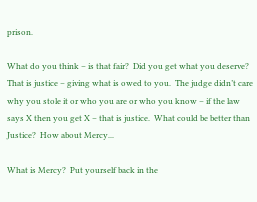prison.

What do you think – is that fair?  Did you get what you deserve?  That is justice – giving what is owed to you.  The judge didn’t care why you stole it or who you are or who you know – if the law says X then you get X – that is justice.  What could be better than Justice?  How about Mercy...

What is Mercy?  Put yourself back in the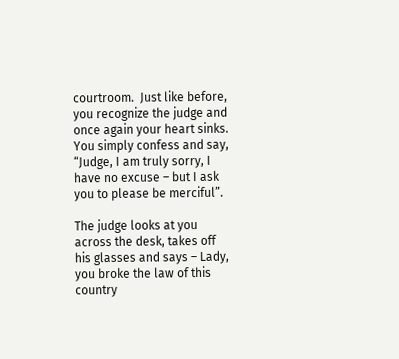courtroom.  Just like before, you recognize the judge and once again your heart sinks.  You simply confess and say, “Judge, I am truly sorry, I have no excuse – but I ask you to please be merciful”.

The judge looks at you across the desk, takes off his glasses and says – Lady, you broke the law of this country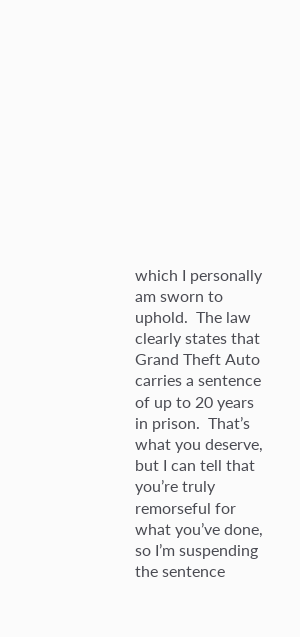which I personally am sworn to uphold.  The law clearly states that Grand Theft Auto carries a sentence of up to 20 years in prison.  That’s what you deserve, but I can tell that you’re truly remorseful for what you’ve done, so I’m suspending the sentence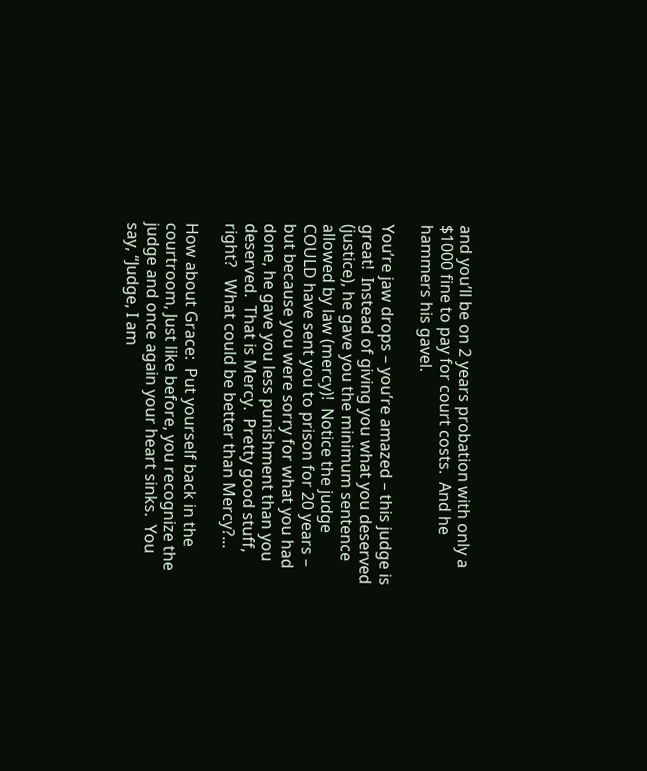and you’ll be on 2 years probation with only a $1000 fine to pay for court costs.  And he hammers his gavel.

You’re jaw drops – you’re amazed – this judge is great!  Instead of giving you what you deserved  (justice), he gave you the minimum sentence allowed by law (mercy)!  Notice the judge COULD have sent you to prison for 20 years – but because you were sorry for what you had done, he gave you less punishment than you deserved.  That is Mercy.  Pretty good stuff, right?   What could be better than Mercy?...

How about Grace:  Put yourself back in the courtroom, Just like before, you recognize the judge and once again your heart sinks.  You say, “Judge, I am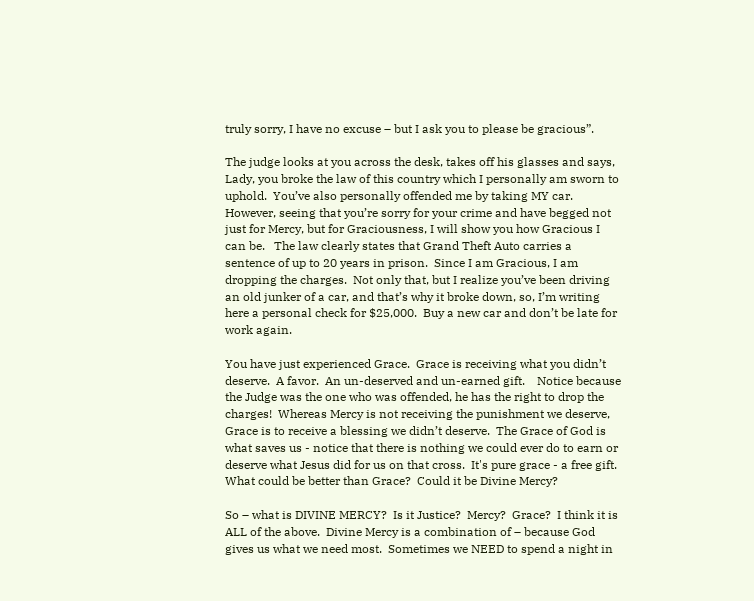truly sorry, I have no excuse – but I ask you to please be gracious”.

The judge looks at you across the desk, takes off his glasses and says,  Lady, you broke the law of this country which I personally am sworn to uphold.  You’ve also personally offended me by taking MY car.  However, seeing that you’re sorry for your crime and have begged not just for Mercy, but for Graciousness, I will show you how Gracious I can be.   The law clearly states that Grand Theft Auto carries a sentence of up to 20 years in prison.  Since I am Gracious, I am dropping the charges.  Not only that, but I realize you’ve been driving an old junker of a car, and that’s why it broke down, so, I’m writing here a personal check for $25,000.  Buy a new car and don’t be late for work again.

You have just experienced Grace.  Grace is receiving what you didn’t deserve.  A favor.  An un-deserved and un-earned gift.    Notice because the Judge was the one who was offended, he has the right to drop the charges!  Whereas Mercy is not receiving the punishment we deserve, Grace is to receive a blessing we didn’t deserve.  The Grace of God is what saves us - notice that there is nothing we could ever do to earn or deserve what Jesus did for us on that cross.  It's pure grace - a free gift.  What could be better than Grace?  Could it be Divine Mercy?

So – what is DIVINE MERCY?  Is it Justice?  Mercy?  Grace?  I think it is ALL of the above.  Divine Mercy is a combination of – because God gives us what we need most.  Sometimes we NEED to spend a night in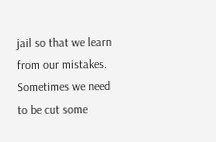jail so that we learn from our mistakes.  Sometimes we need to be cut some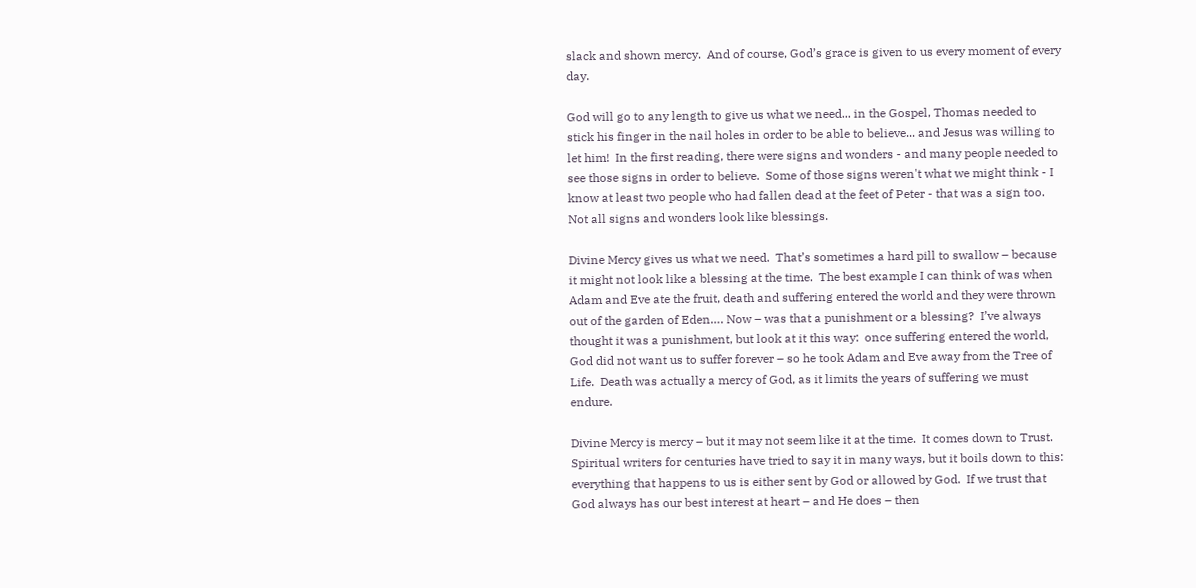slack and shown mercy.  And of course, God’s grace is given to us every moment of every day.

God will go to any length to give us what we need... in the Gospel, Thomas needed to stick his finger in the nail holes in order to be able to believe... and Jesus was willing to let him!  In the first reading, there were signs and wonders - and many people needed to see those signs in order to believe.  Some of those signs weren't what we might think - I know at least two people who had fallen dead at the feet of Peter - that was a sign too.  Not all signs and wonders look like blessings.

Divine Mercy gives us what we need.  That’s sometimes a hard pill to swallow – because it might not look like a blessing at the time.  The best example I can think of was when Adam and Eve ate the fruit, death and suffering entered the world and they were thrown out of the garden of Eden…. Now – was that a punishment or a blessing?  I’ve always thought it was a punishment, but look at it this way:  once suffering entered the world, God did not want us to suffer forever – so he took Adam and Eve away from the Tree of Life.  Death was actually a mercy of God, as it limits the years of suffering we must endure.

Divine Mercy is mercy – but it may not seem like it at the time.  It comes down to Trust.  Spiritual writers for centuries have tried to say it in many ways, but it boils down to this:  everything that happens to us is either sent by God or allowed by God.  If we trust that God always has our best interest at heart – and He does – then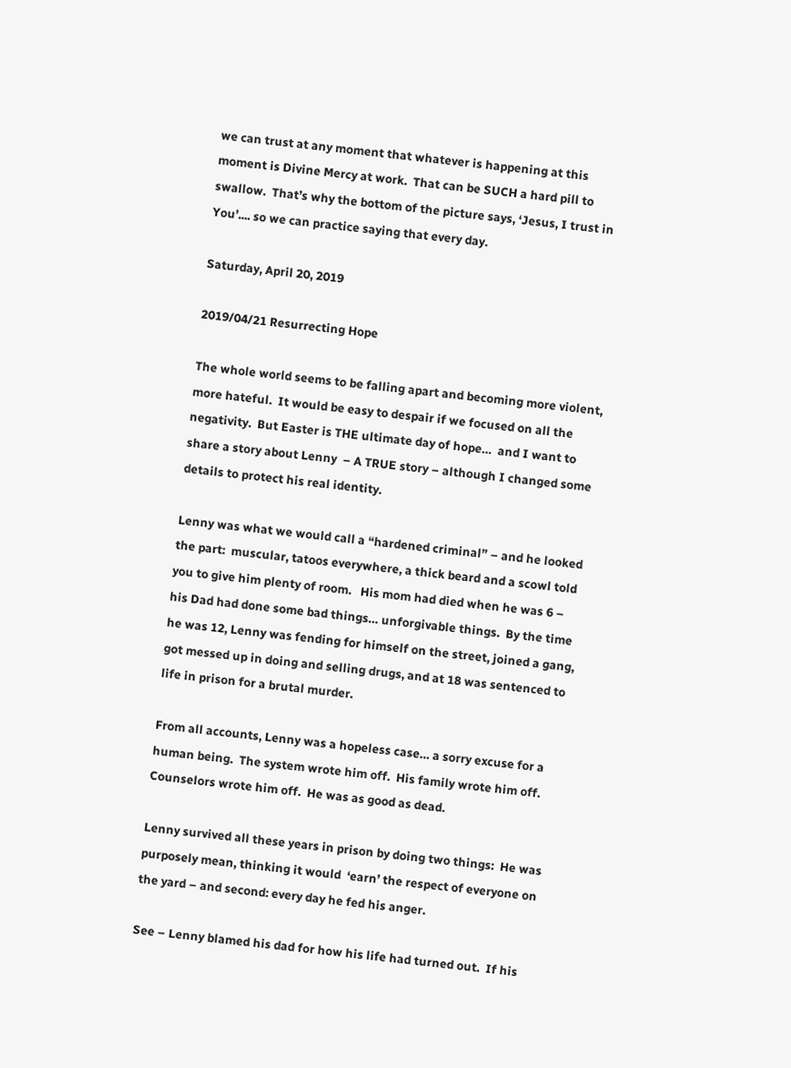we can trust at any moment that whatever is happening at this moment is Divine Mercy at work.  That can be SUCH a hard pill to swallow.  That’s why the bottom of the picture says, ‘Jesus, I trust in You’.... so we can practice saying that every day.

Saturday, April 20, 2019

2019/04/21 Resurrecting Hope

The whole world seems to be falling apart and becoming more violent, more hateful.  It would be easy to despair if we focused on all the negativity.  But Easter is THE ultimate day of hope…  and I want to share a story about Lenny  – A TRUE story – although I changed some details to protect his real identity.

Lenny was what we would call a “hardened criminal” – and he looked the part:  muscular, tatoos everywhere, a thick beard and a scowl told you to give him plenty of room.   His mom had died when he was 6 – his Dad had done some bad things… unforgivable things.  By the time he was 12, Lenny was fending for himself on the street, joined a gang, got messed up in doing and selling drugs, and at 18 was sentenced to life in prison for a brutal murder.

From all accounts, Lenny was a hopeless case… a sorry excuse for a human being.  The system wrote him off.  His family wrote him off.  Counselors wrote him off.  He was as good as dead.

Lenny survived all these years in prison by doing two things:  He was purposely mean, thinking it would  ‘earn’ the respect of everyone on the yard – and second: every day he fed his anger.

See – Lenny blamed his dad for how his life had turned out.  If his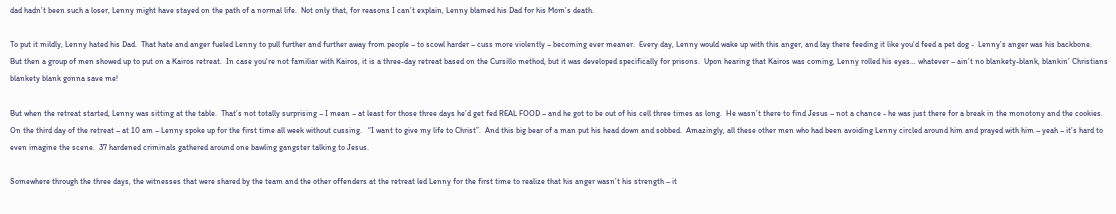dad hadn’t been such a loser, Lenny might have stayed on the path of a normal life.  Not only that, for reasons I can’t explain, Lenny blamed his Dad for his Mom’s death.

To put it mildly, Lenny hated his Dad.  That hate and anger fueled Lenny to pull further and further away from people – to scowl harder – cuss more violently – becoming ever meaner.  Every day, Lenny would wake up with this anger, and lay there feeding it like you’d feed a pet dog -  Lenny’s anger was his backbone.
But then a group of men showed up to put on a Kairos retreat.  In case you’re not familiar with Kairos, it is a three-day retreat based on the Cursillo method, but it was developed specifically for prisons.  Upon hearing that Kairos was coming, Lenny rolled his eyes… whatever – ain’t no blankety-blank, blankin’ Christians blankety blank gonna save me!

But when the retreat started, Lenny was sitting at the table.  That’s not totally surprising – I mean – at least for those three days he’d get fed REAL FOOD – and he got to be out of his cell three times as long.  He wasn’t there to find Jesus – not a chance - he was just there for a break in the monotony and the cookies.
On the third day of the retreat – at 10 am – Lenny spoke up for the first time all week without cussing.   “I want to give my life to Christ”.  And this big bear of a man put his head down and sobbed.  Amazingly, all these other men who had been avoiding Lenny circled around him and prayed with him – yeah – it’s hard to even imagine the scene.  37 hardened criminals gathered around one bawling gangster talking to Jesus.

Somewhere through the three days, the witnesses that were shared by the team and the other offenders at the retreat led Lenny for the first time to realize that his anger wasn’t his strength – it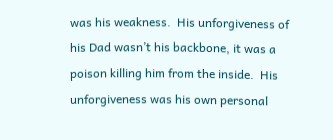was his weakness.  His unforgiveness of his Dad wasn’t his backbone, it was a poison killing him from the inside.  His unforgiveness was his own personal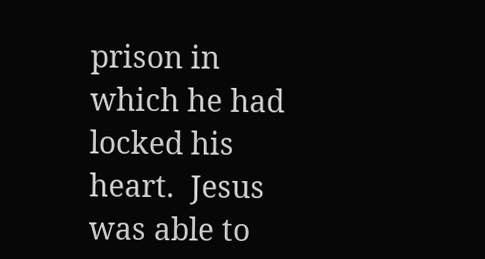prison in which he had locked his heart.  Jesus was able to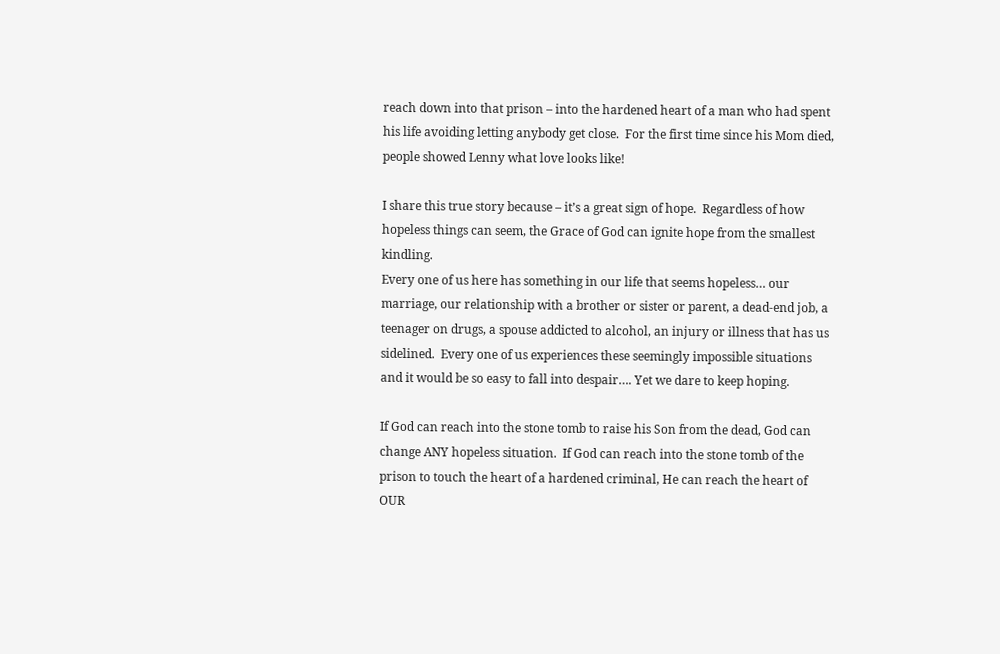reach down into that prison – into the hardened heart of a man who had spent his life avoiding letting anybody get close.  For the first time since his Mom died, people showed Lenny what love looks like!

I share this true story because – it’s a great sign of hope.  Regardless of how hopeless things can seem, the Grace of God can ignite hope from the smallest kindling.
Every one of us here has something in our life that seems hopeless… our marriage, our relationship with a brother or sister or parent, a dead-end job, a teenager on drugs, a spouse addicted to alcohol, an injury or illness that has us sidelined.  Every one of us experiences these seemingly impossible situations and it would be so easy to fall into despair…. Yet we dare to keep hoping.

If God can reach into the stone tomb to raise his Son from the dead, God can change ANY hopeless situation.  If God can reach into the stone tomb of the prison to touch the heart of a hardened criminal, He can reach the heart of OUR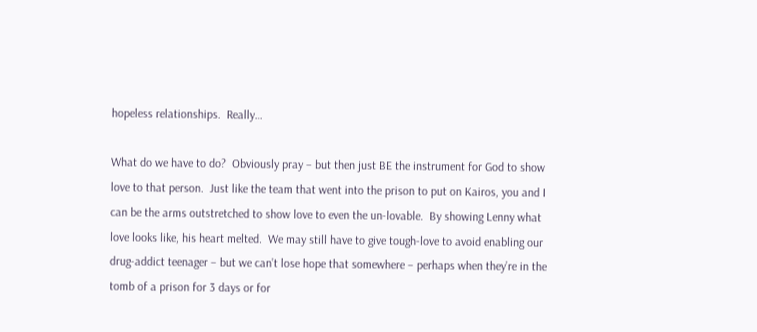hopeless relationships.  Really…

What do we have to do?  Obviously pray – but then just BE the instrument for God to show love to that person.  Just like the team that went into the prison to put on Kairos, you and I can be the arms outstretched to show love to even the un-lovable.  By showing Lenny what love looks like, his heart melted.  We may still have to give tough-love to avoid enabling our drug-addict teenager – but we can’t lose hope that somewhere – perhaps when they’re in the tomb of a prison for 3 days or for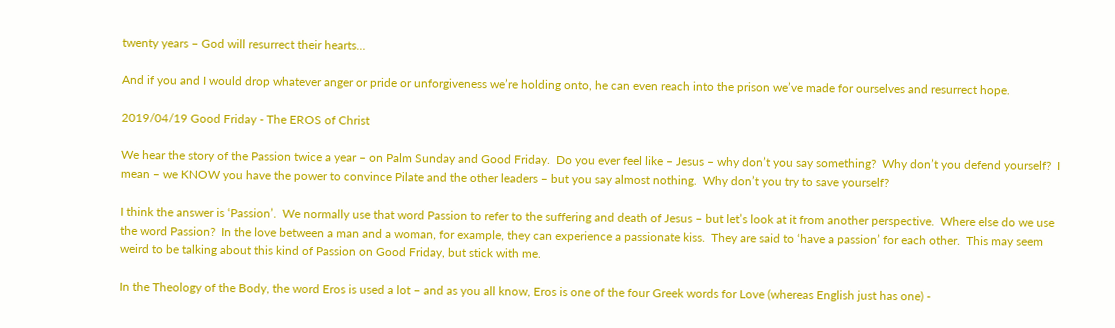twenty years – God will resurrect their hearts…

And if you and I would drop whatever anger or pride or unforgiveness we’re holding onto, he can even reach into the prison we’ve made for ourselves and resurrect hope.

2019/04/19 Good Friday - The EROS of Christ

We hear the story of the Passion twice a year – on Palm Sunday and Good Friday.  Do you ever feel like – Jesus – why don’t you say something?  Why don’t you defend yourself?  I mean – we KNOW you have the power to convince Pilate and the other leaders – but you say almost nothing.  Why don’t you try to save yourself?

I think the answer is ‘Passion’.  We normally use that word Passion to refer to the suffering and death of Jesus – but let’s look at it from another perspective.  Where else do we use the word Passion?  In the love between a man and a woman, for example, they can experience a passionate kiss.  They are said to ‘have a passion’ for each other.  This may seem weird to be talking about this kind of Passion on Good Friday, but stick with me.

In the Theology of the Body, the word Eros is used a lot – and as you all know, Eros is one of the four Greek words for Love (whereas English just has one) -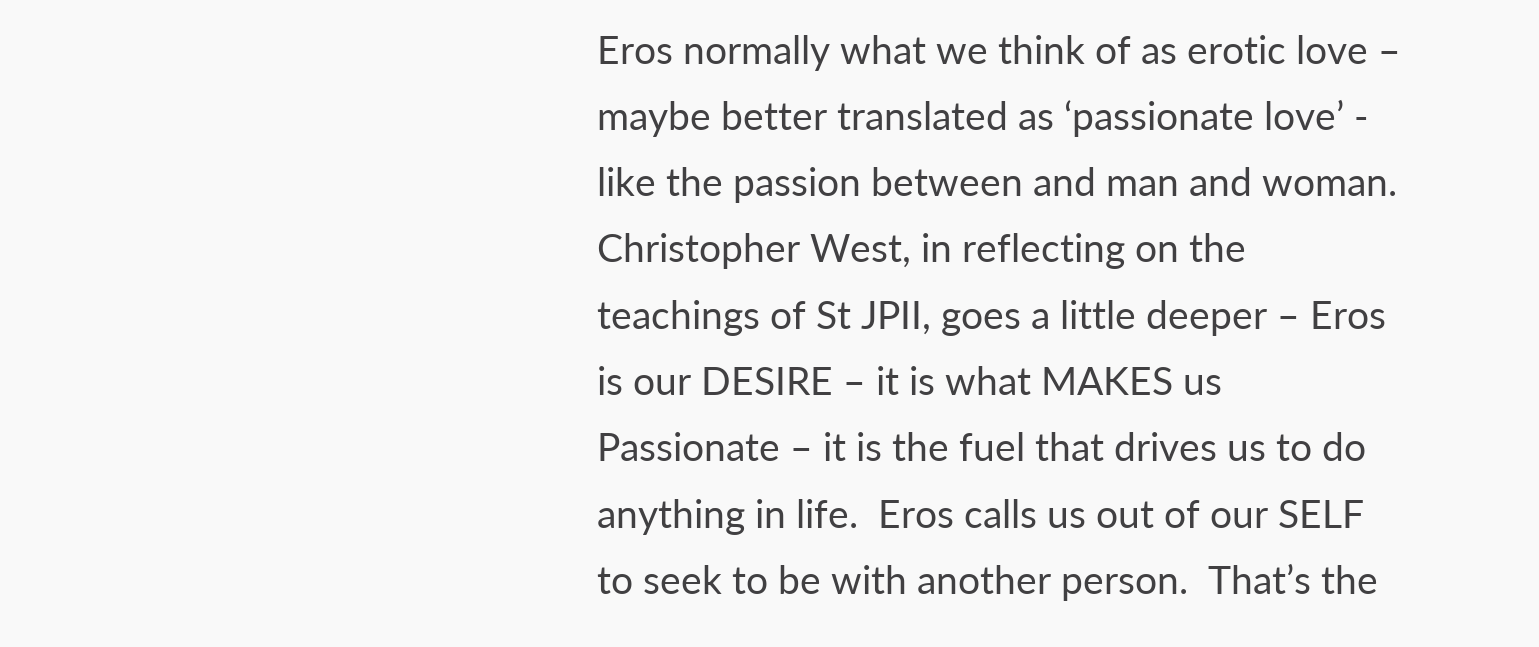Eros normally what we think of as erotic love – maybe better translated as ‘passionate love’ - like the passion between and man and woman.  Christopher West, in reflecting on the teachings of St JPII, goes a little deeper – Eros is our DESIRE – it is what MAKES us Passionate – it is the fuel that drives us to do anything in life.  Eros calls us out of our SELF to seek to be with another person.  That’s the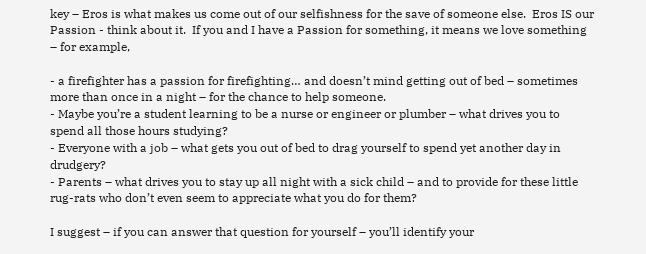key – Eros is what makes us come out of our selfishness for the save of someone else.  Eros IS our Passion - think about it.  If you and I have a Passion for something, it means we love something – for example,

- a firefighter has a passion for firefighting… and doesn’t mind getting out of bed – sometimes more than once in a night – for the chance to help someone.
- Maybe you’re a student learning to be a nurse or engineer or plumber – what drives you to spend all those hours studying?
- Everyone with a job – what gets you out of bed to drag yourself to spend yet another day in drudgery?
- Parents – what drives you to stay up all night with a sick child – and to provide for these little rug-rats who don’t even seem to appreciate what you do for them?

I suggest – if you can answer that question for yourself – you’ll identify your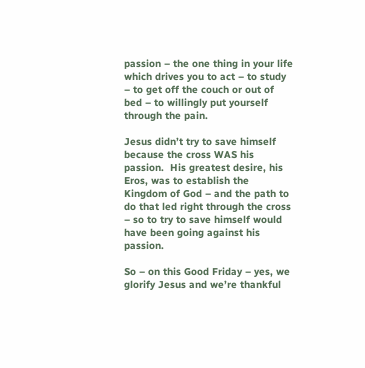passion – the one thing in your life which drives you to act – to study – to get off the couch or out of bed – to willingly put yourself through the pain.

Jesus didn’t try to save himself because the cross WAS his passion.  His greatest desire, his Eros, was to establish the Kingdom of God – and the path to do that led right through the cross – so to try to save himself would have been going against his passion.

So – on this Good Friday – yes, we glorify Jesus and we’re thankful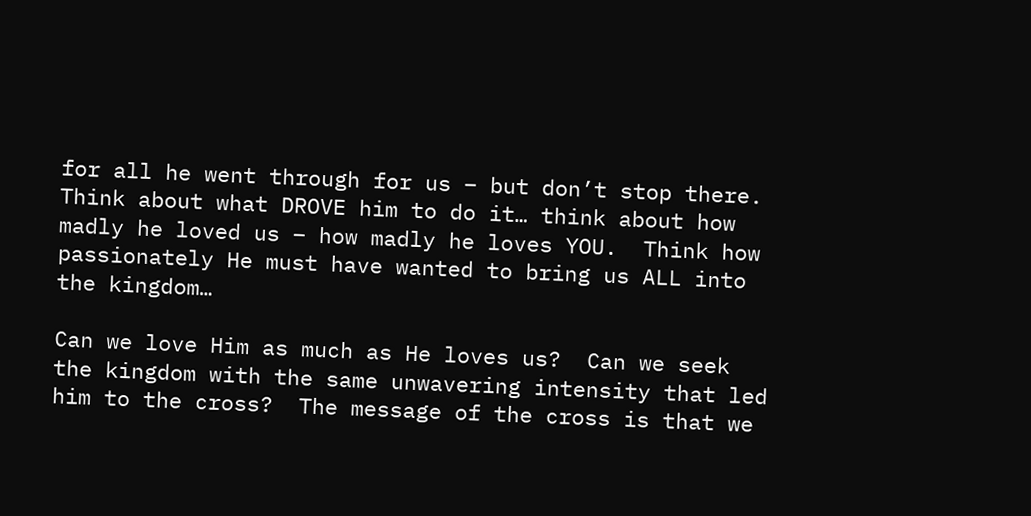for all he went through for us – but don’t stop there.  Think about what DROVE him to do it… think about how madly he loved us – how madly he loves YOU.  Think how passionately He must have wanted to bring us ALL into the kingdom…

Can we love Him as much as He loves us?  Can we seek the kingdom with the same unwavering intensity that led him to the cross?  The message of the cross is that we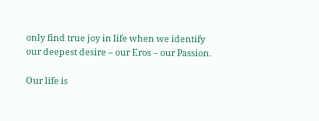only find true joy in life when we identify our deepest desire – our Eros – our Passion.

Our life is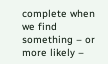complete when we find something – or more likely –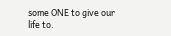some ONE to give our life to.